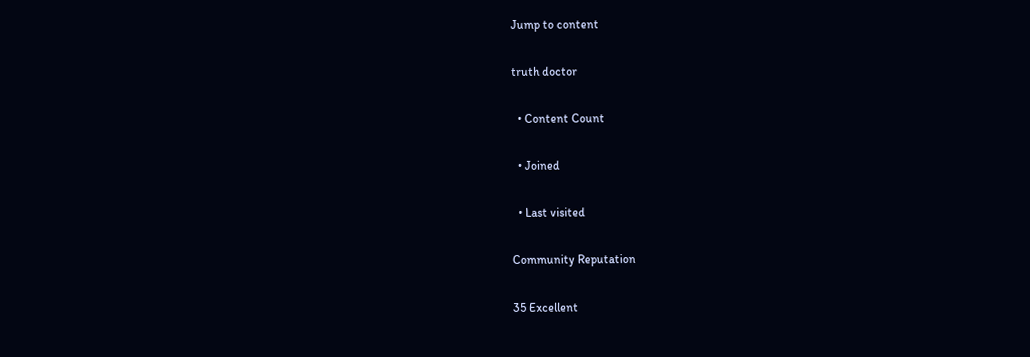Jump to content

truth doctor

  • Content Count

  • Joined

  • Last visited

Community Reputation

35 Excellent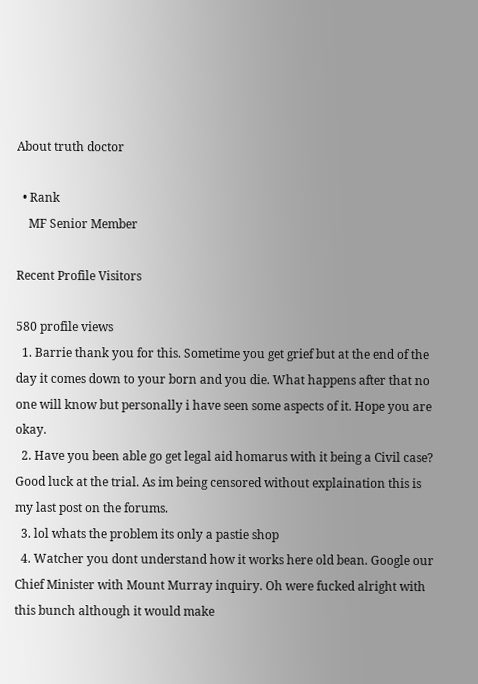About truth doctor

  • Rank
    MF Senior Member

Recent Profile Visitors

580 profile views
  1. Barrie thank you for this. Sometime you get grief but at the end of the day it comes down to your born and you die. What happens after that no one will know but personally i have seen some aspects of it. Hope you are okay.
  2. Have you been able go get legal aid homarus with it being a Civil case? Good luck at the trial. As im being censored without explaination this is my last post on the forums.
  3. lol whats the problem its only a pastie shop
  4. Watcher you dont understand how it works here old bean. Google our Chief Minister with Mount Murray inquiry. Oh were fucked alright with this bunch although it would make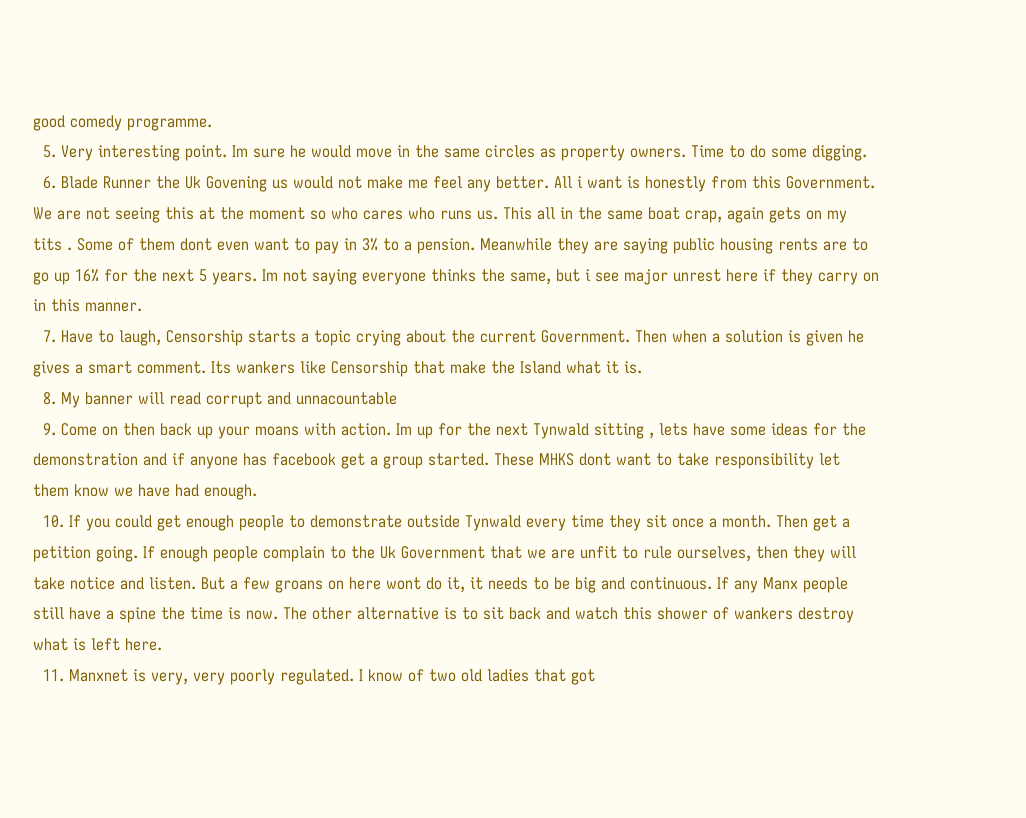good comedy programme.
  5. Very interesting point. Im sure he would move in the same circles as property owners. Time to do some digging.
  6. Blade Runner the Uk Govening us would not make me feel any better. All i want is honestly from this Government. We are not seeing this at the moment so who cares who runs us. This all in the same boat crap, again gets on my tits . Some of them dont even want to pay in 3% to a pension. Meanwhile they are saying public housing rents are to go up 16% for the next 5 years. Im not saying everyone thinks the same, but i see major unrest here if they carry on in this manner.
  7. Have to laugh, Censorship starts a topic crying about the current Government. Then when a solution is given he gives a smart comment. Its wankers like Censorship that make the Island what it is.
  8. My banner will read corrupt and unnacountable
  9. Come on then back up your moans with action. Im up for the next Tynwald sitting , lets have some ideas for the demonstration and if anyone has facebook get a group started. These MHKS dont want to take responsibility let them know we have had enough.
  10. If you could get enough people to demonstrate outside Tynwald every time they sit once a month. Then get a petition going. If enough people complain to the Uk Government that we are unfit to rule ourselves, then they will take notice and listen. But a few groans on here wont do it, it needs to be big and continuous. If any Manx people still have a spine the time is now. The other alternative is to sit back and watch this shower of wankers destroy what is left here.
  11. Manxnet is very, very poorly regulated. I know of two old ladies that got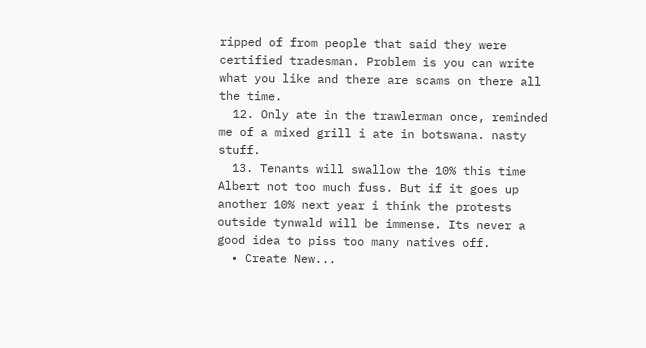ripped of from people that said they were certified tradesman. Problem is you can write what you like and there are scams on there all the time.
  12. Only ate in the trawlerman once, reminded me of a mixed grill i ate in botswana. nasty stuff.
  13. Tenants will swallow the 10% this time Albert not too much fuss. But if it goes up another 10% next year i think the protests outside tynwald will be immense. Its never a good idea to piss too many natives off.
  • Create New...